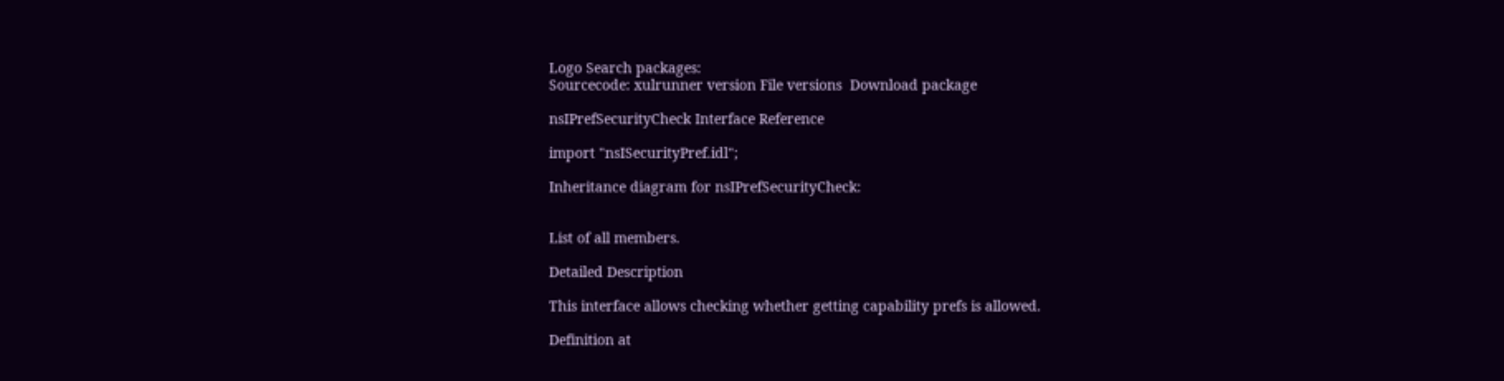Logo Search packages:
Sourcecode: xulrunner version File versions  Download package

nsIPrefSecurityCheck Interface Reference

import "nsISecurityPref.idl";

Inheritance diagram for nsIPrefSecurityCheck:


List of all members.

Detailed Description

This interface allows checking whether getting capability prefs is allowed.

Definition at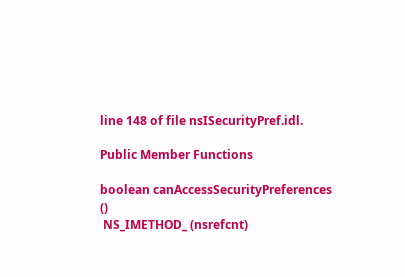line 148 of file nsISecurityPref.idl.

Public Member Functions

boolean canAccessSecurityPreferences ()
 NS_IMETHOD_ (nsrefcnt)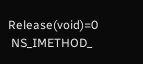Release(void)=0
 NS_IMETHOD_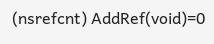(nsrefcnt) AddRef(void)=0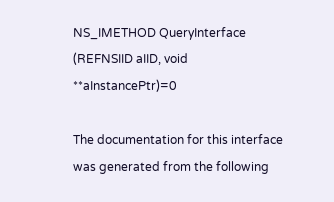NS_IMETHOD QueryInterface (REFNSIID aIID, void **aInstancePtr)=0

The documentation for this interface was generated from the following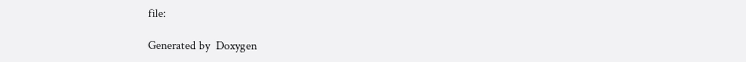file:

Generated by  Doxygen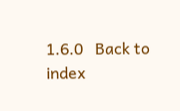1.6.0   Back to index